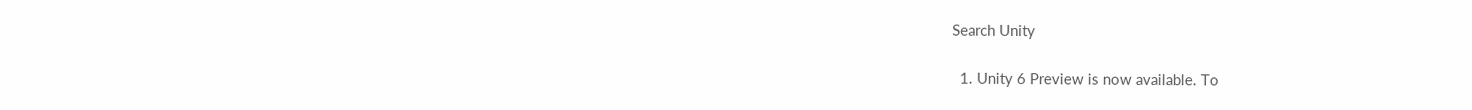Search Unity

  1. Unity 6 Preview is now available. To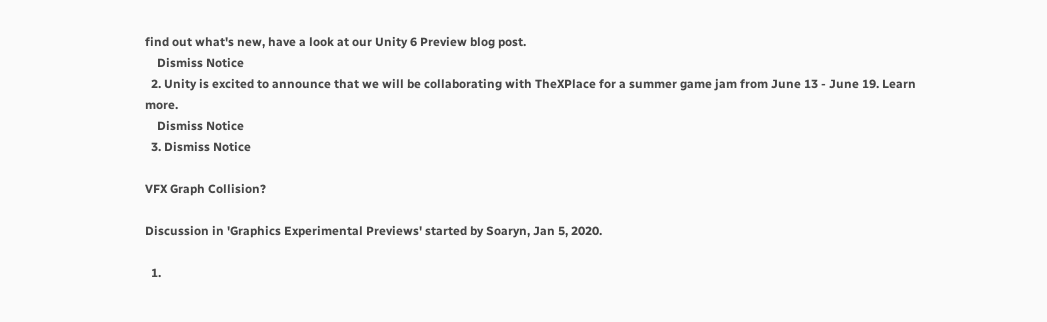find out what's new, have a look at our Unity 6 Preview blog post.
    Dismiss Notice
  2. Unity is excited to announce that we will be collaborating with TheXPlace for a summer game jam from June 13 - June 19. Learn more.
    Dismiss Notice
  3. Dismiss Notice

VFX Graph Collision?

Discussion in 'Graphics Experimental Previews' started by Soaryn, Jan 5, 2020.

  1.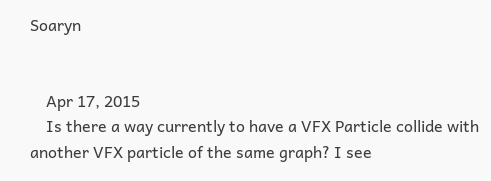Soaryn


    Apr 17, 2015
    Is there a way currently to have a VFX Particle collide with another VFX particle of the same graph? I see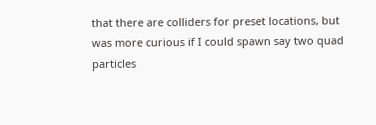that there are colliders for preset locations, but was more curious if I could spawn say two quad particles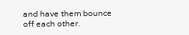and have them bounce off each other.